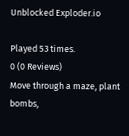Unblocked Exploder.io

Played 53 times.
0 (0 Reviews)
Move through a maze, plant bombs,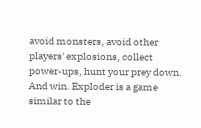avoid monsters, avoid other players' explosions, collect power-ups, hunt your prey down. And win. Exploder is a game similar to the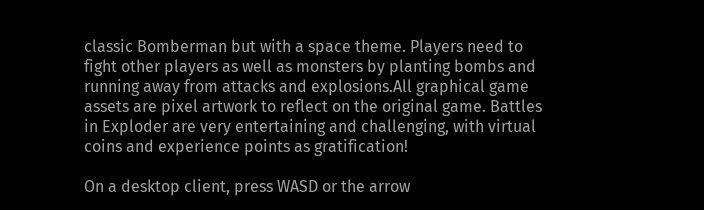classic Bomberman but with a space theme. Players need to fight other players as well as monsters by planting bombs and running away from attacks and explosions.All graphical game assets are pixel artwork to reflect on the original game. Battles in Exploder are very entertaining and challenging, with virtual coins and experience points as gratification!

On a desktop client, press WASD or the arrow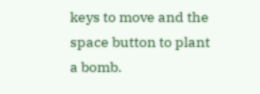keys to move and the space button to plant a bomb.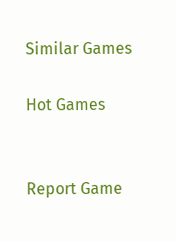Similar Games

Hot Games


Report Game